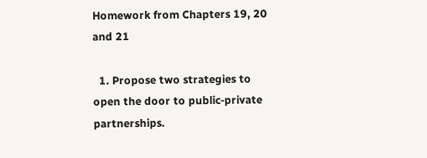Homework from Chapters 19, 20 and 21

  1. Propose two strategies to open the door to public-private partnerships.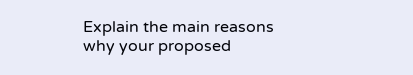Explain the main reasons why your proposed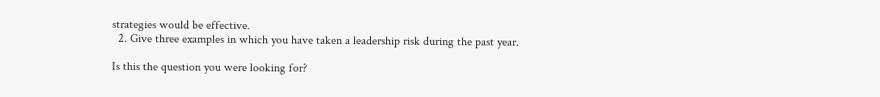strategies would be effective.
  2. Give three examples in which you have taken a leadership risk during the past year.

Is this the question you were looking for?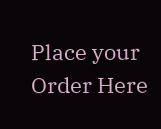Place your Order Here